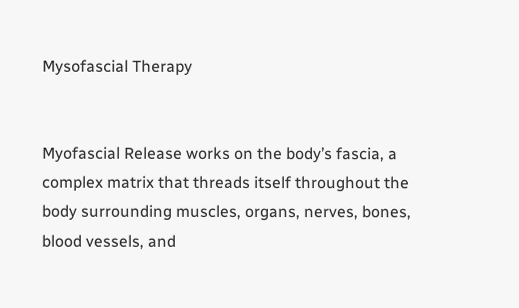Mysofascial Therapy


Myofascial Release works on the body’s fascia, a complex matrix that threads itself throughout the body surrounding muscles, organs, nerves, bones, blood vessels, and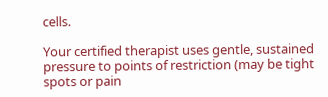cells.

Your certified therapist uses gentle, sustained pressure to points of restriction (may be tight spots or pain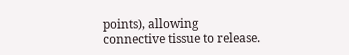points), allowing connective tissue to release.